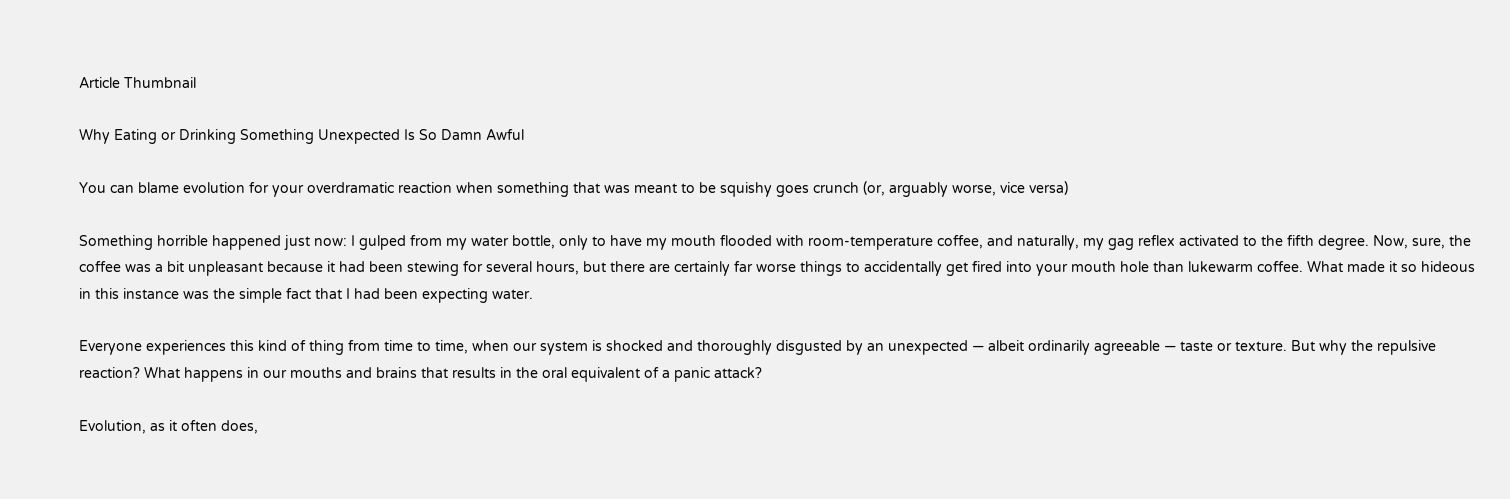Article Thumbnail

Why Eating or Drinking Something Unexpected Is So Damn Awful

You can blame evolution for your overdramatic reaction when something that was meant to be squishy goes crunch (or, arguably worse, vice versa)

Something horrible happened just now: I gulped from my water bottle, only to have my mouth flooded with room-temperature coffee, and naturally, my gag reflex activated to the fifth degree. Now, sure, the coffee was a bit unpleasant because it had been stewing for several hours, but there are certainly far worse things to accidentally get fired into your mouth hole than lukewarm coffee. What made it so hideous in this instance was the simple fact that I had been expecting water.

Everyone experiences this kind of thing from time to time, when our system is shocked and thoroughly disgusted by an unexpected — albeit ordinarily agreeable — taste or texture. But why the repulsive reaction? What happens in our mouths and brains that results in the oral equivalent of a panic attack?

Evolution, as it often does,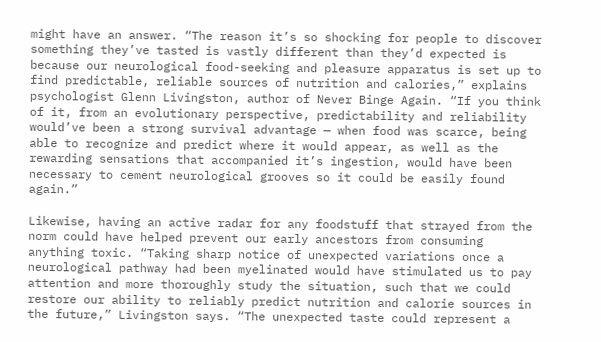might have an answer. “The reason it’s so shocking for people to discover something they’ve tasted is vastly different than they’d expected is because our neurological food-seeking and pleasure apparatus is set up to find predictable, reliable sources of nutrition and calories,” explains psychologist Glenn Livingston, author of Never Binge Again. “If you think of it, from an evolutionary perspective, predictability and reliability would’ve been a strong survival advantage — when food was scarce, being able to recognize and predict where it would appear, as well as the rewarding sensations that accompanied it’s ingestion, would have been necessary to cement neurological grooves so it could be easily found again.”

Likewise, having an active radar for any foodstuff that strayed from the norm could have helped prevent our early ancestors from consuming anything toxic. “Taking sharp notice of unexpected variations once a neurological pathway had been myelinated would have stimulated us to pay attention and more thoroughly study the situation, such that we could restore our ability to reliably predict nutrition and calorie sources in the future,” Livingston says. “The unexpected taste could represent a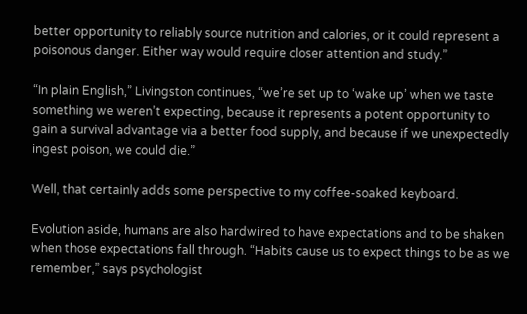better opportunity to reliably source nutrition and calories, or it could represent a poisonous danger. Either way would require closer attention and study.”

“In plain English,” Livingston continues, “we’re set up to ‘wake up’ when we taste something we weren’t expecting, because it represents a potent opportunity to gain a survival advantage via a better food supply, and because if we unexpectedly ingest poison, we could die.”

Well, that certainly adds some perspective to my coffee-soaked keyboard.

Evolution aside, humans are also hardwired to have expectations and to be shaken when those expectations fall through. “Habits cause us to expect things to be as we remember,” says psychologist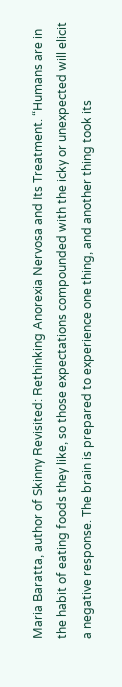Maria Baratta, author of Skinny Revisited: Rethinking Anorexia Nervosa and Its Treatment. “Humans are in the habit of eating foods they like, so those expectations compounded with the icky or unexpected will elicit a negative response. The brain is prepared to experience one thing, and another thing took its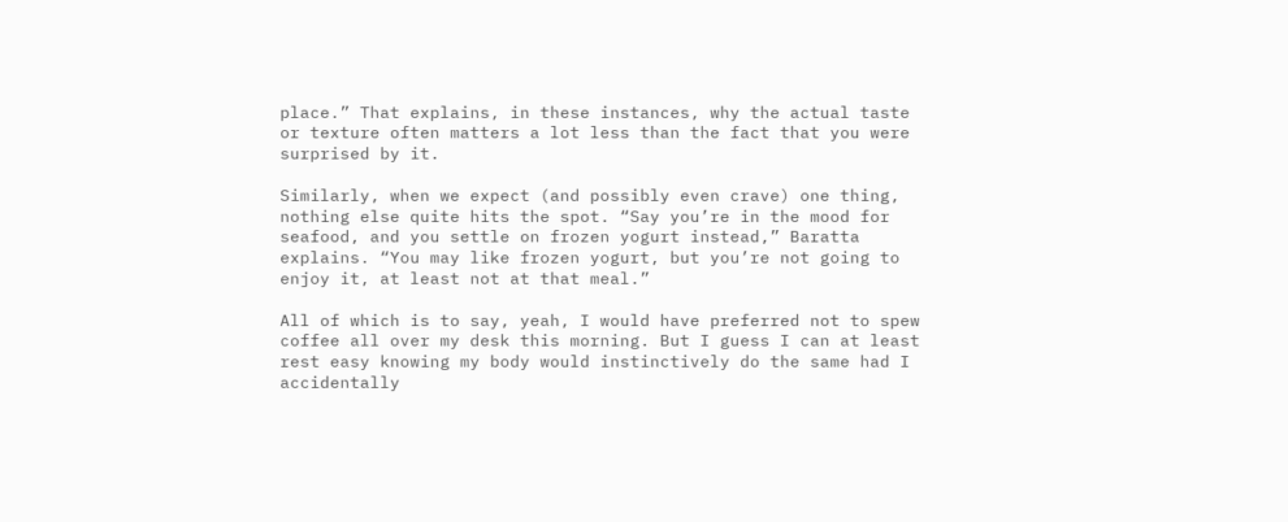place.” That explains, in these instances, why the actual taste or texture often matters a lot less than the fact that you were surprised by it.

Similarly, when we expect (and possibly even crave) one thing, nothing else quite hits the spot. “Say you’re in the mood for seafood, and you settle on frozen yogurt instead,” Baratta explains. “You may like frozen yogurt, but you’re not going to enjoy it, at least not at that meal.”

All of which is to say, yeah, I would have preferred not to spew coffee all over my desk this morning. But I guess I can at least rest easy knowing my body would instinctively do the same had I accidentally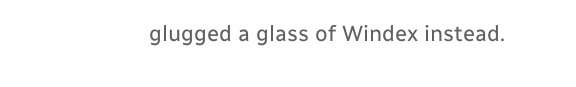glugged a glass of Windex instead.